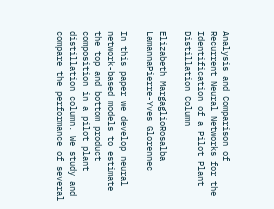Analysis and Comparison of Recurrent Neural Networks for the Identification of a Pilot Plant Distillation Column

Elizabeth MargaglioRosalba LamannaPierre-Yves Glorennec

In this paper we develop neural network-based models to estimate the top and bottom product composition in a pilot plant distillation column. We study and compare the performance of several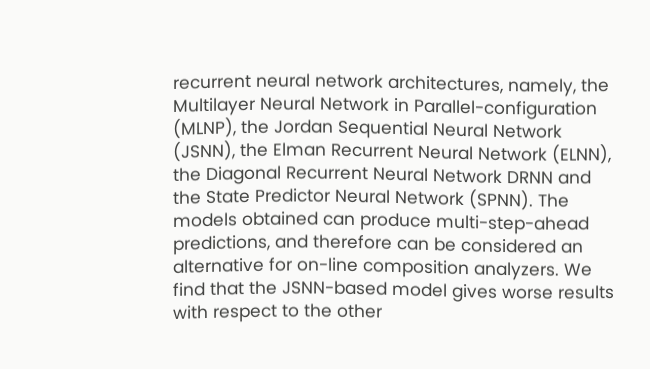recurrent neural network architectures, namely, the Multilayer Neural Network in Parallel-configuration (MLNP), the Jordan Sequential Neural Network (JSNN), the Elman Recurrent Neural Network (ELNN), the Diagonal Recurrent Neural Network DRNN and the State Predictor Neural Network (SPNN). The models obtained can produce multi-step-ahead predictions, and therefore can be considered an alternative for on-line composition analyzers. We find that the JSNN-based model gives worse results with respect to the other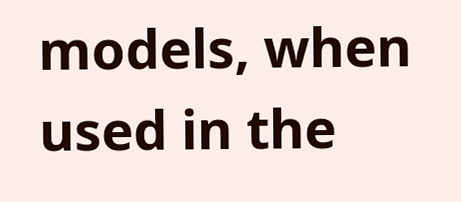models, when used in the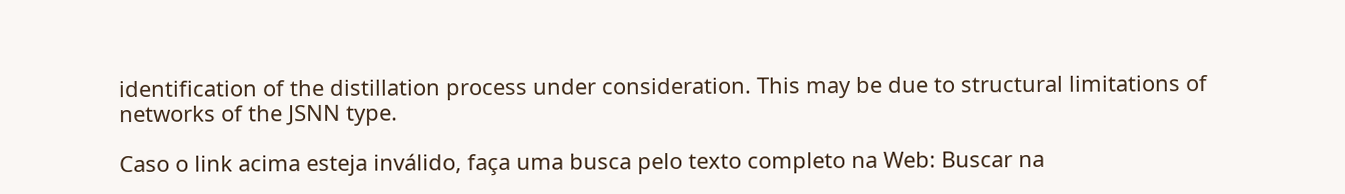identification of the distillation process under consideration. This may be due to structural limitations of networks of the JSNN type.

Caso o link acima esteja inválido, faça uma busca pelo texto completo na Web: Buscar na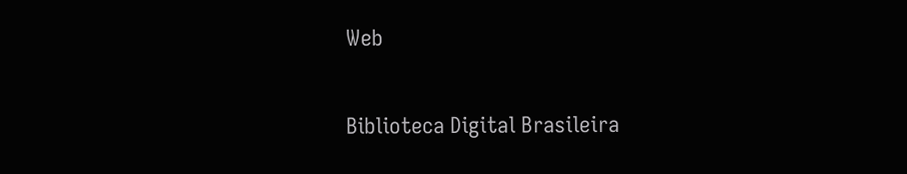Web

Biblioteca Digital Brasileira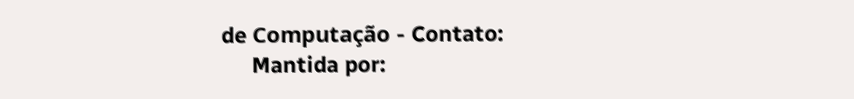de Computação - Contato:
     Mantida por: